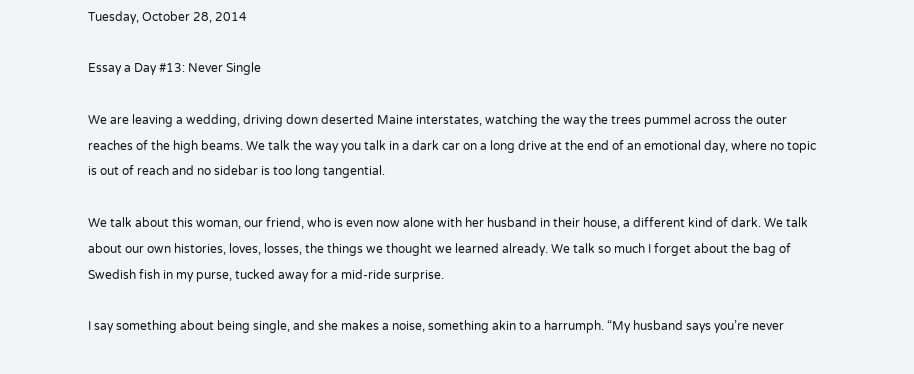Tuesday, October 28, 2014

Essay a Day #13: Never Single

We are leaving a wedding, driving down deserted Maine interstates, watching the way the trees pummel across the outer reaches of the high beams. We talk the way you talk in a dark car on a long drive at the end of an emotional day, where no topic is out of reach and no sidebar is too long tangential.

We talk about this woman, our friend, who is even now alone with her husband in their house, a different kind of dark. We talk about our own histories, loves, losses, the things we thought we learned already. We talk so much I forget about the bag of Swedish fish in my purse, tucked away for a mid-ride surprise.

I say something about being single, and she makes a noise, something akin to a harrumph. “My husband says you’re never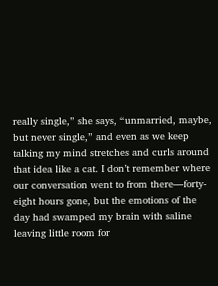really single,” she says, “unmarried, maybe, but never single,” and even as we keep talking my mind stretches and curls around that idea like a cat. I don’t remember where our conversation went to from there—forty-eight hours gone, but the emotions of the day had swamped my brain with saline leaving little room for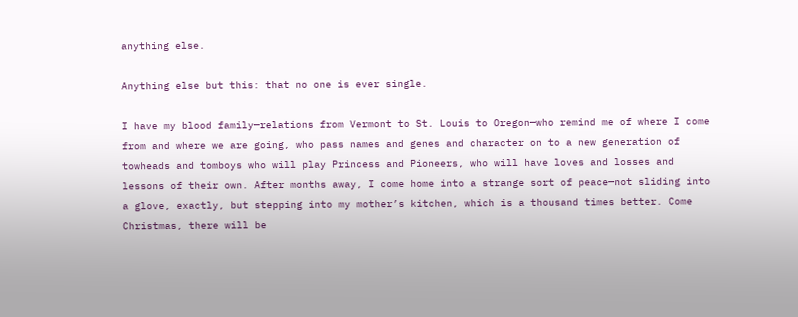anything else.

Anything else but this: that no one is ever single.

I have my blood family—relations from Vermont to St. Louis to Oregon—who remind me of where I come from and where we are going, who pass names and genes and character on to a new generation of towheads and tomboys who will play Princess and Pioneers, who will have loves and losses and lessons of their own. After months away, I come home into a strange sort of peace—not sliding into a glove, exactly, but stepping into my mother’s kitchen, which is a thousand times better. Come Christmas, there will be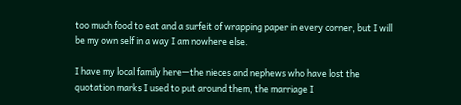too much food to eat and a surfeit of wrapping paper in every corner, but I will be my own self in a way I am nowhere else.

I have my local family here—the nieces and nephews who have lost the quotation marks I used to put around them, the marriage I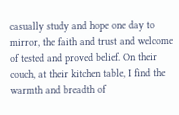casually study and hope one day to mirror, the faith and trust and welcome of tested and proved belief. On their couch, at their kitchen table, I find the warmth and breadth of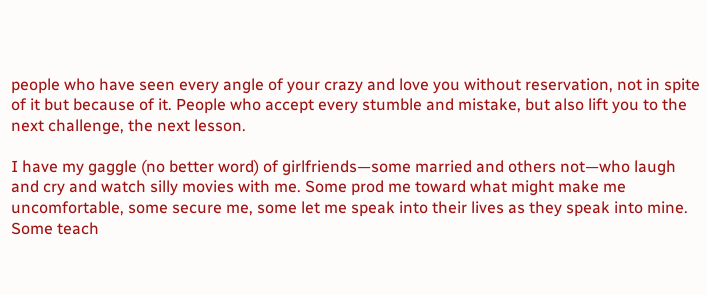people who have seen every angle of your crazy and love you without reservation, not in spite of it but because of it. People who accept every stumble and mistake, but also lift you to the next challenge, the next lesson.

I have my gaggle (no better word) of girlfriends—some married and others not—who laugh and cry and watch silly movies with me. Some prod me toward what might make me uncomfortable, some secure me, some let me speak into their lives as they speak into mine. Some teach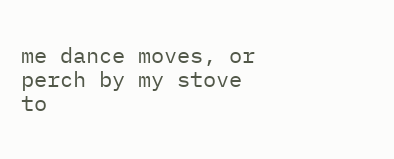me dance moves, or perch by my stove to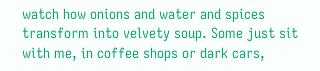watch how onions and water and spices transform into velvety soup. Some just sit with me, in coffee shops or dark cars,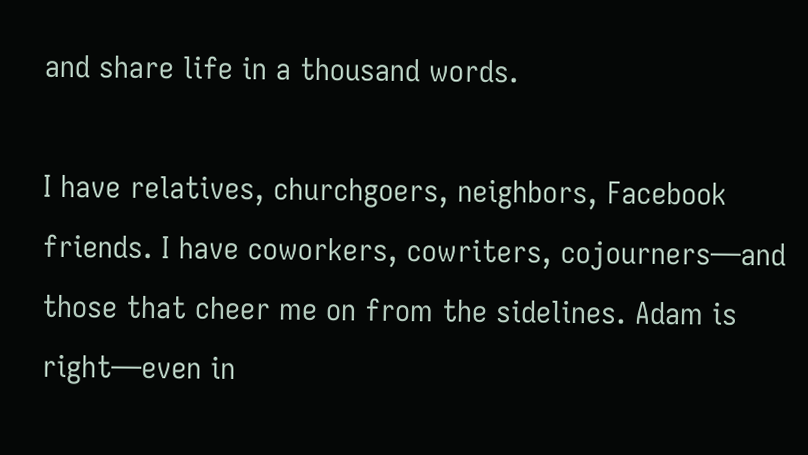and share life in a thousand words.

I have relatives, churchgoers, neighbors, Facebook friends. I have coworkers, cowriters, cojourners—and those that cheer me on from the sidelines. Adam is right—even in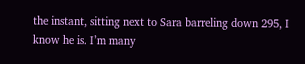the instant, sitting next to Sara barreling down 295, I know he is. I’m many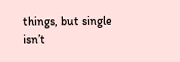things, but single isn’t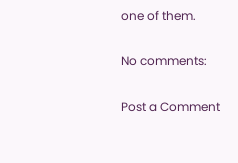one of them.

No comments:

Post a Comment